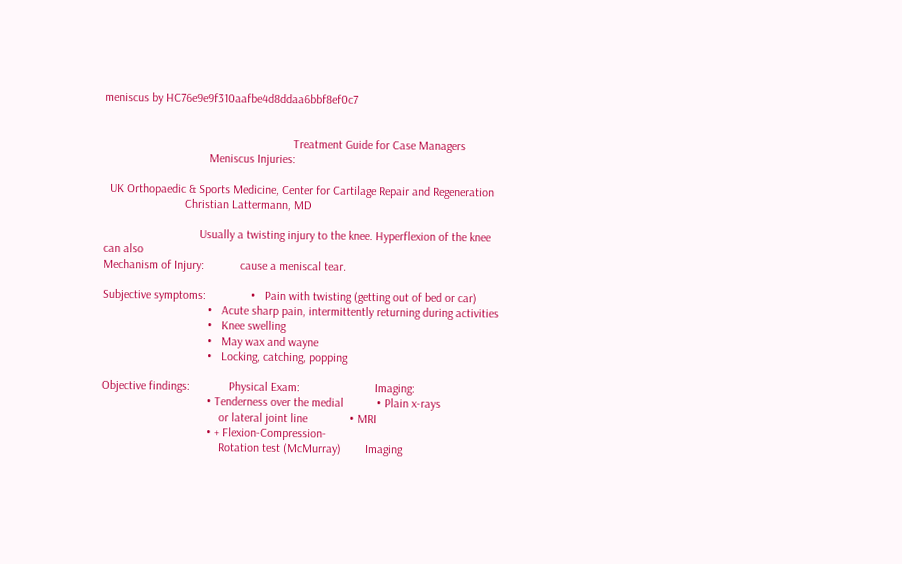meniscus by HC76e9e9f310aafbe4d8ddaa6bbf8ef0c7


                                                               Treatment Guide for Case Managers
                                   Meniscus Injuries:

  UK Orthopaedic & Sports Medicine, Center for Cartilage Repair and Regeneration
                           Christian Lattermann, MD

                                Usually a twisting injury to the knee. Hyperflexion of the knee can also
Mechanism of Injury:            cause a meniscal tear.

Subjective symptoms:               •   Pain with twisting (getting out of bed or car)
                                   •   Acute sharp pain, intermittently returning during activities
                                   •   Knee swelling
                                   •   May wax and wayne
                                   •   Locking, catching, popping

Objective findings:             Physical Exam:                         Imaging:
                                   • Tenderness over the medial           • Plain x-rays
                                       or lateral joint line              • MRI
                                   • + Flexion-Compression-
                                       Rotation test (McMurray)        Imaging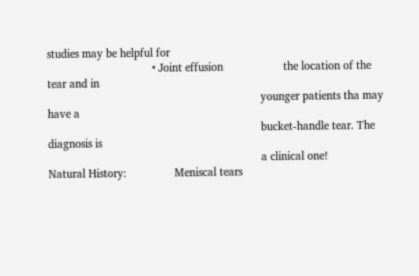studies may be helpful for
                                   • Joint effusion                    the location of the tear and in
                                                                       younger patients tha may have a
                                                                       bucket-handle tear. The diagnosis is
                                                                       a clinical one!
Natural History:                Meniscal tears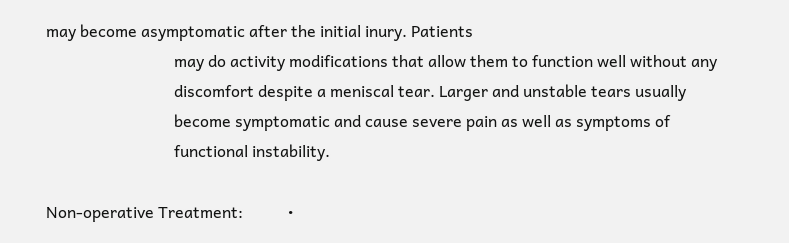may become asymptomatic after the initial inury. Patients
                                may do activity modifications that allow them to function well without any
                                discomfort despite a meniscal tear. Larger and unstable tears usually
                                become symptomatic and cause severe pain as well as symptoms of
                                functional instability.

Non-operative Treatment:           •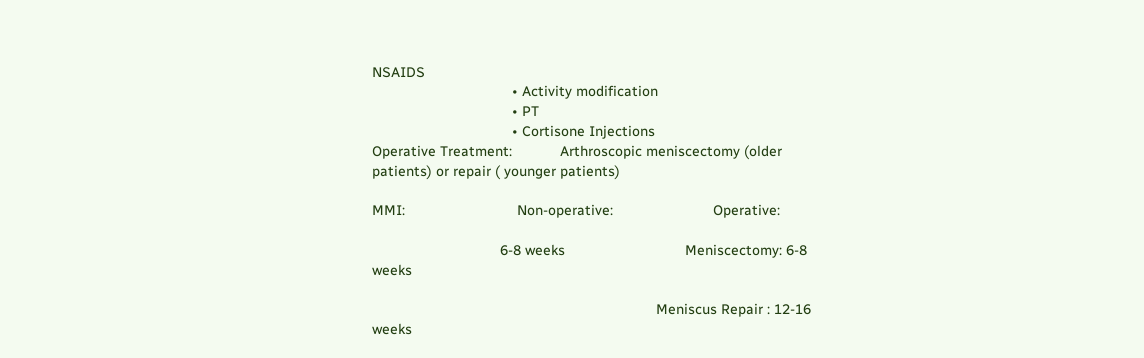NSAIDS
                                   • Activity modification
                                   • PT
                                   • Cortisone Injections
Operative Treatment:            Arthroscopic meniscectomy (older patients) or repair ( younger patients)

MMI:                            Non-operative:                         Operative:

                                6-8 weeks                              Meniscectomy: 6-8 weeks

                                                                       Meniscus Repair : 12-16 weeks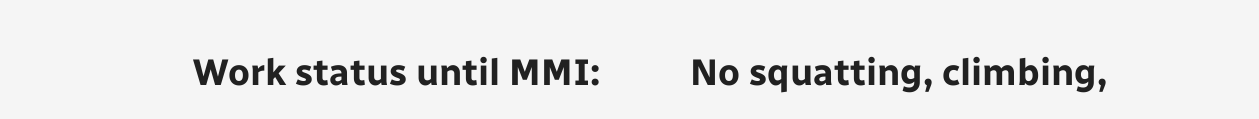Work status until MMI:          No squatting, climbing,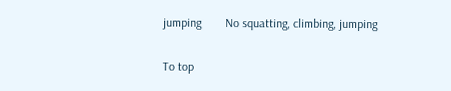jumping        No squatting, climbing, jumping

To top